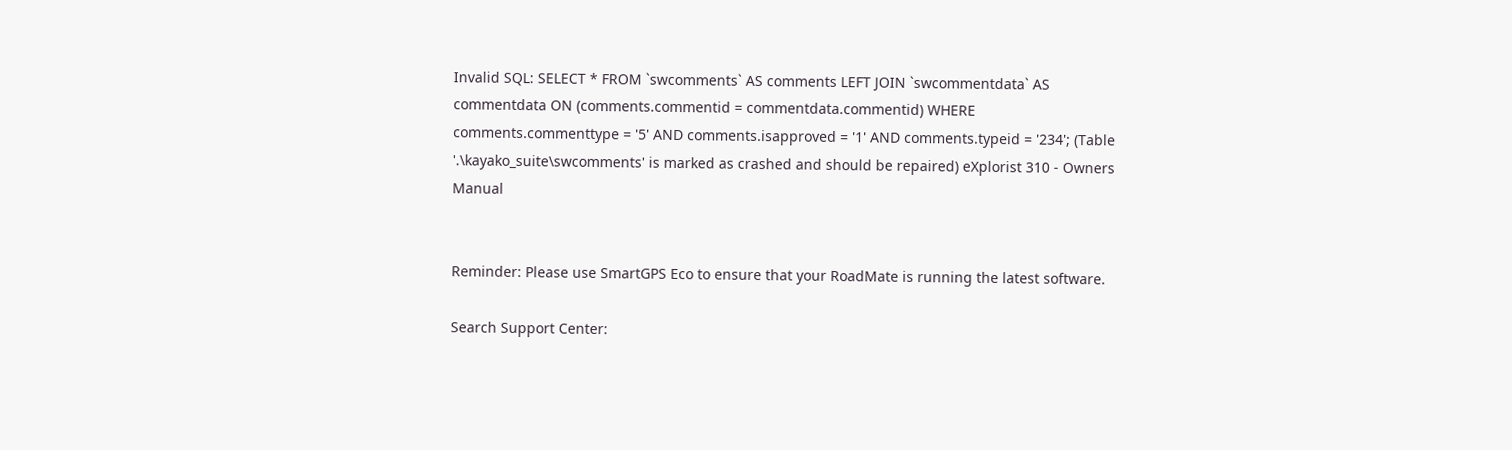Invalid SQL: SELECT * FROM `swcomments` AS comments LEFT JOIN `swcommentdata` AS commentdata ON (comments.commentid = commentdata.commentid) WHERE comments.commenttype = '5' AND comments.isapproved = '1' AND comments.typeid = '234'; (Table '.\kayako_suite\swcomments' is marked as crashed and should be repaired) eXplorist 310 - Owners Manual


Reminder: Please use SmartGPS Eco to ensure that your RoadMate is running the latest software.

Search Support Center: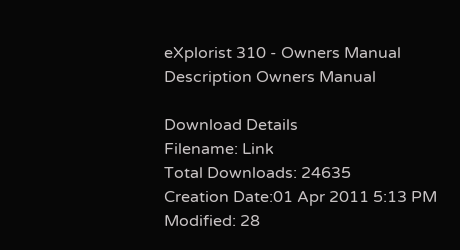eXplorist 310 - Owners Manual
Description Owners Manual

Download Details
Filename: Link
Total Downloads: 24635
Creation Date:01 Apr 2011 5:13 PM
Modified: 28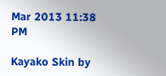Mar 2013 11:38 PM

Kayako Skin by